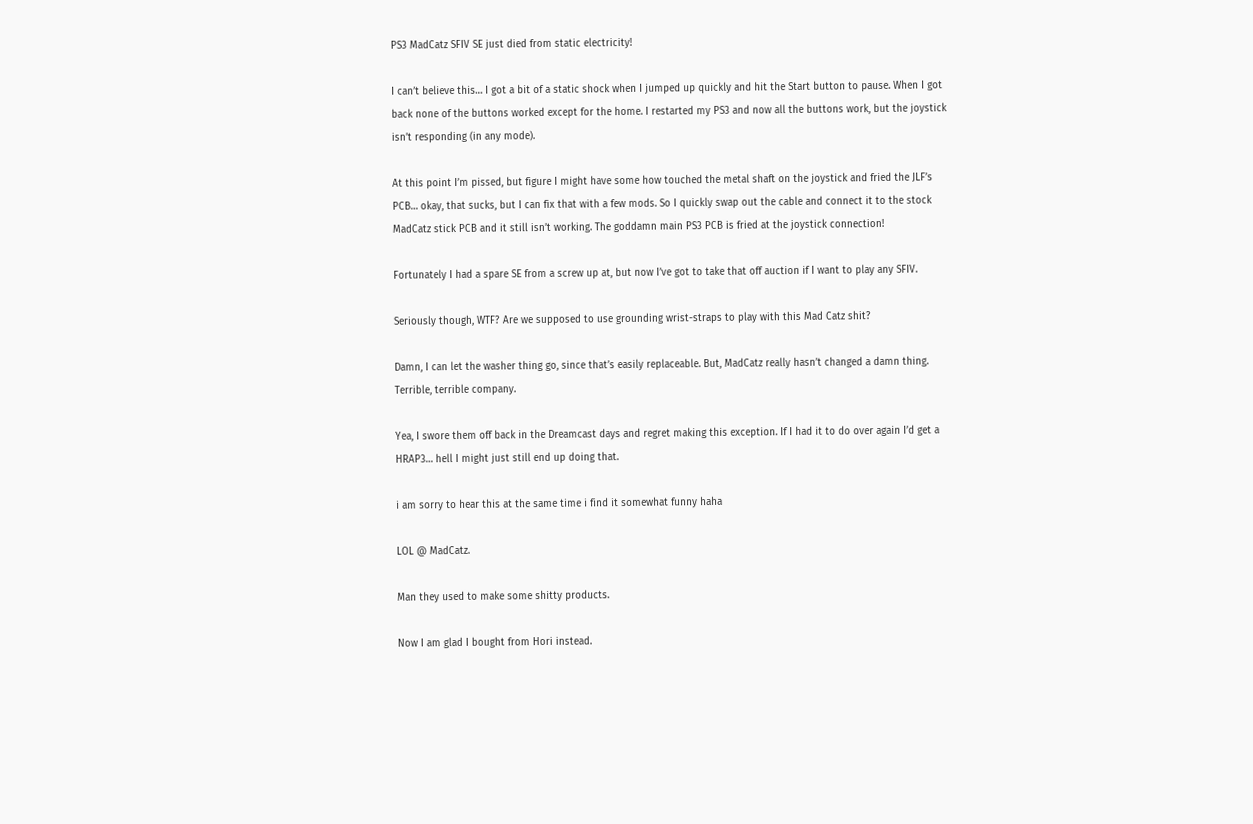PS3 MadCatz SFIV SE just died from static electricity!

I can’t believe this… I got a bit of a static shock when I jumped up quickly and hit the Start button to pause. When I got back none of the buttons worked except for the home. I restarted my PS3 and now all the buttons work, but the joystick isn’t responding (in any mode).

At this point I’m pissed, but figure I might have some how touched the metal shaft on the joystick and fried the JLF’s PCB… okay, that sucks, but I can fix that with a few mods. So I quickly swap out the cable and connect it to the stock MadCatz stick PCB and it still isn’t working. The goddamn main PS3 PCB is fried at the joystick connection!

Fortunately I had a spare SE from a screw up at, but now I’ve got to take that off auction if I want to play any SFIV.

Seriously though, WTF? Are we supposed to use grounding wrist-straps to play with this Mad Catz shit?

Damn, I can let the washer thing go, since that’s easily replaceable. But, MadCatz really hasn’t changed a damn thing. Terrible, terrible company.

Yea, I swore them off back in the Dreamcast days and regret making this exception. If I had it to do over again I’d get a HRAP3… hell I might just still end up doing that.

i am sorry to hear this at the same time i find it somewhat funny haha

LOL @ MadCatz.

Man they used to make some shitty products.

Now I am glad I bought from Hori instead.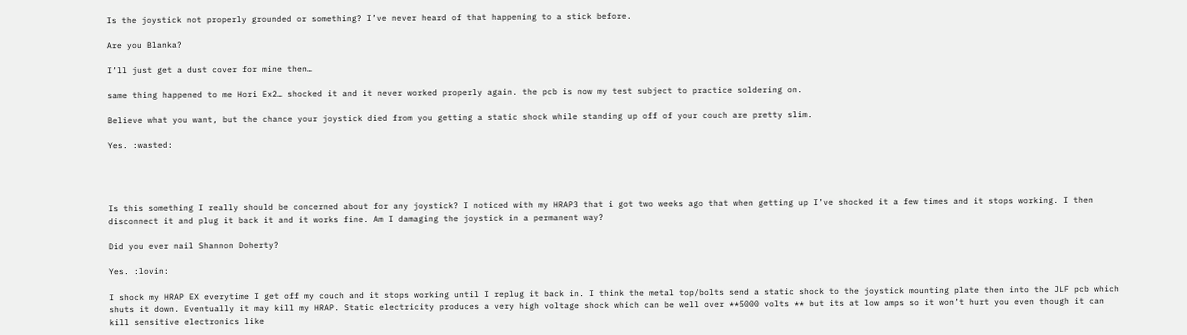Is the joystick not properly grounded or something? I’ve never heard of that happening to a stick before.

Are you Blanka?

I’ll just get a dust cover for mine then…

same thing happened to me Hori Ex2… shocked it and it never worked properly again. the pcb is now my test subject to practice soldering on.

Believe what you want, but the chance your joystick died from you getting a static shock while standing up off of your couch are pretty slim.

Yes. :wasted:




Is this something I really should be concerned about for any joystick? I noticed with my HRAP3 that i got two weeks ago that when getting up I’ve shocked it a few times and it stops working. I then disconnect it and plug it back it and it works fine. Am I damaging the joystick in a permanent way?

Did you ever nail Shannon Doherty?

Yes. :lovin:

I shock my HRAP EX everytime I get off my couch and it stops working until I replug it back in. I think the metal top/bolts send a static shock to the joystick mounting plate then into the JLF pcb which shuts it down. Eventually it may kill my HRAP. Static electricity produces a very high voltage shock which can be well over **5000 volts ** but its at low amps so it won’t hurt you even though it can kill sensitive electronics like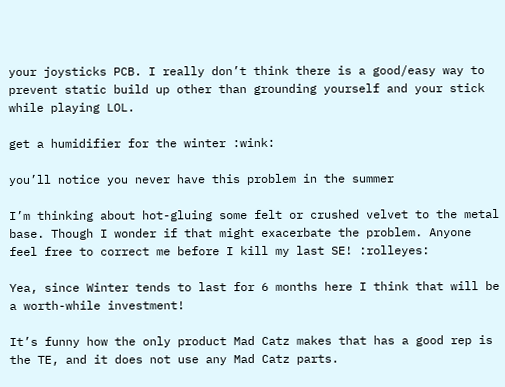your joysticks PCB. I really don’t think there is a good/easy way to prevent static build up other than grounding yourself and your stick while playing LOL.

get a humidifier for the winter :wink:

you’ll notice you never have this problem in the summer

I’m thinking about hot-gluing some felt or crushed velvet to the metal base. Though I wonder if that might exacerbate the problem. Anyone feel free to correct me before I kill my last SE! :rolleyes:

Yea, since Winter tends to last for 6 months here I think that will be a worth-while investment!

It’s funny how the only product Mad Catz makes that has a good rep is the TE, and it does not use any Mad Catz parts.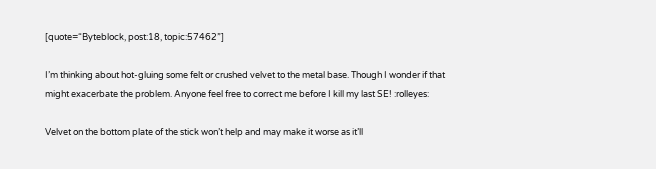[quote=“Byteblock, post:18, topic:57462”]

I’m thinking about hot-gluing some felt or crushed velvet to the metal base. Though I wonder if that might exacerbate the problem. Anyone feel free to correct me before I kill my last SE! :rolleyes:

Velvet on the bottom plate of the stick won’t help and may make it worse as it’ll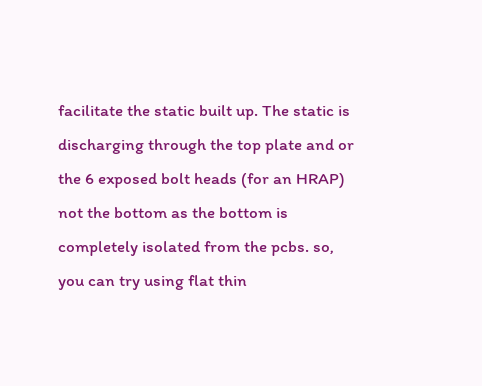facilitate the static built up. The static is discharging through the top plate and or the 6 exposed bolt heads (for an HRAP) not the bottom as the bottom is completely isolated from the pcbs. so, you can try using flat thin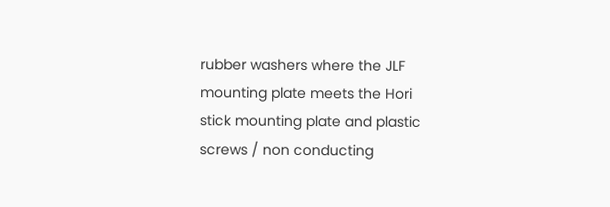rubber washers where the JLF mounting plate meets the Hori stick mounting plate and plastic screws / non conducting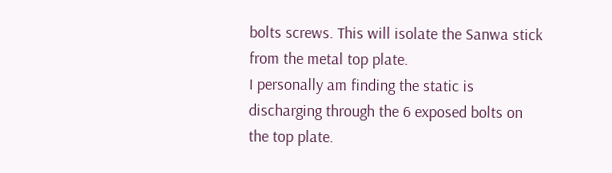bolts screws. This will isolate the Sanwa stick from the metal top plate.
I personally am finding the static is discharging through the 6 exposed bolts on the top plate.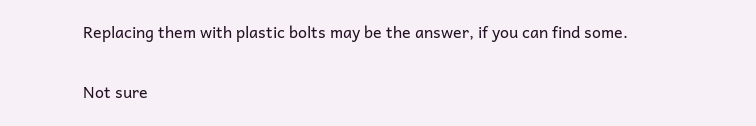Replacing them with plastic bolts may be the answer, if you can find some.

Not sure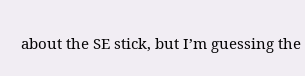about the SE stick, but I’m guessing the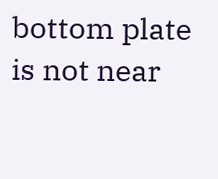bottom plate is not near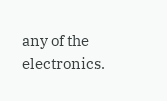any of the electronics.